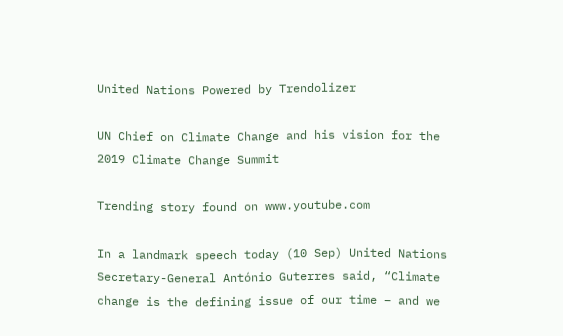United Nations Powered by Trendolizer

UN Chief on Climate Change and his vision for the 2019 Climate Change Summit

Trending story found on www.youtube.com

In a landmark speech today (10 Sep) United Nations Secretary-General António Guterres said, “Climate change is the defining issue of our time – and we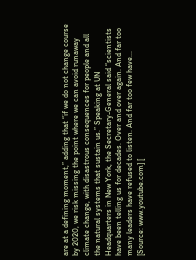are at a defining moment,” adding that “if we do not change course by 2020, we risk missing the point where we can avoid runaway climate change, with disastrous consequences for people and all the natural systems that sustain us.” Speaking at UN Headquarters in New York, the Secretary-General said “scientists have been telling us for decades. Over and over again. And far too many leaders have refused to listen. And far too few have...
[Source: www.youtube.com] [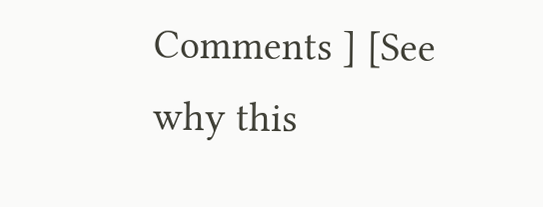Comments ] [See why this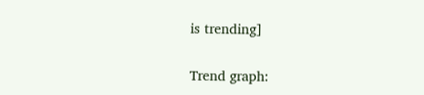is trending]

Trend graph: